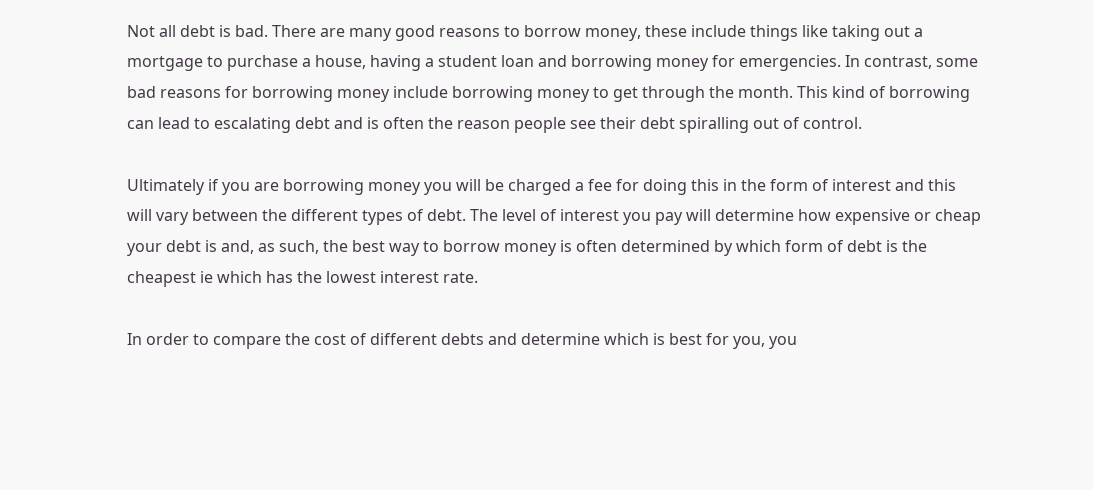Not all debt is bad. There are many good reasons to borrow money, these include things like taking out a mortgage to purchase a house, having a student loan and borrowing money for emergencies. In contrast, some bad reasons for borrowing money include borrowing money to get through the month. This kind of borrowing can lead to escalating debt and is often the reason people see their debt spiralling out of control.

Ultimately if you are borrowing money you will be charged a fee for doing this in the form of interest and this will vary between the different types of debt. The level of interest you pay will determine how expensive or cheap your debt is and, as such, the best way to borrow money is often determined by which form of debt is the cheapest ie which has the lowest interest rate.

In order to compare the cost of different debts and determine which is best for you, you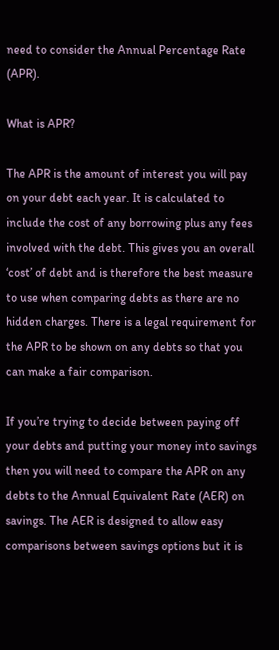need to consider the Annual Percentage Rate (APR).

What is APR?

The APR is the amount of interest you will pay on your debt each year. It is calculated to include the cost of any borrowing plus any fees involved with the debt. This gives you an overall ‘cost’ of debt and is therefore the best measure to use when comparing debts as there are no hidden charges. There is a legal requirement for the APR to be shown on any debts so that you can make a fair comparison.

If you’re trying to decide between paying off your debts and putting your money into savings then you will need to compare the APR on any debts to the Annual Equivalent Rate (AER) on savings. The AER is designed to allow easy comparisons between savings options but it is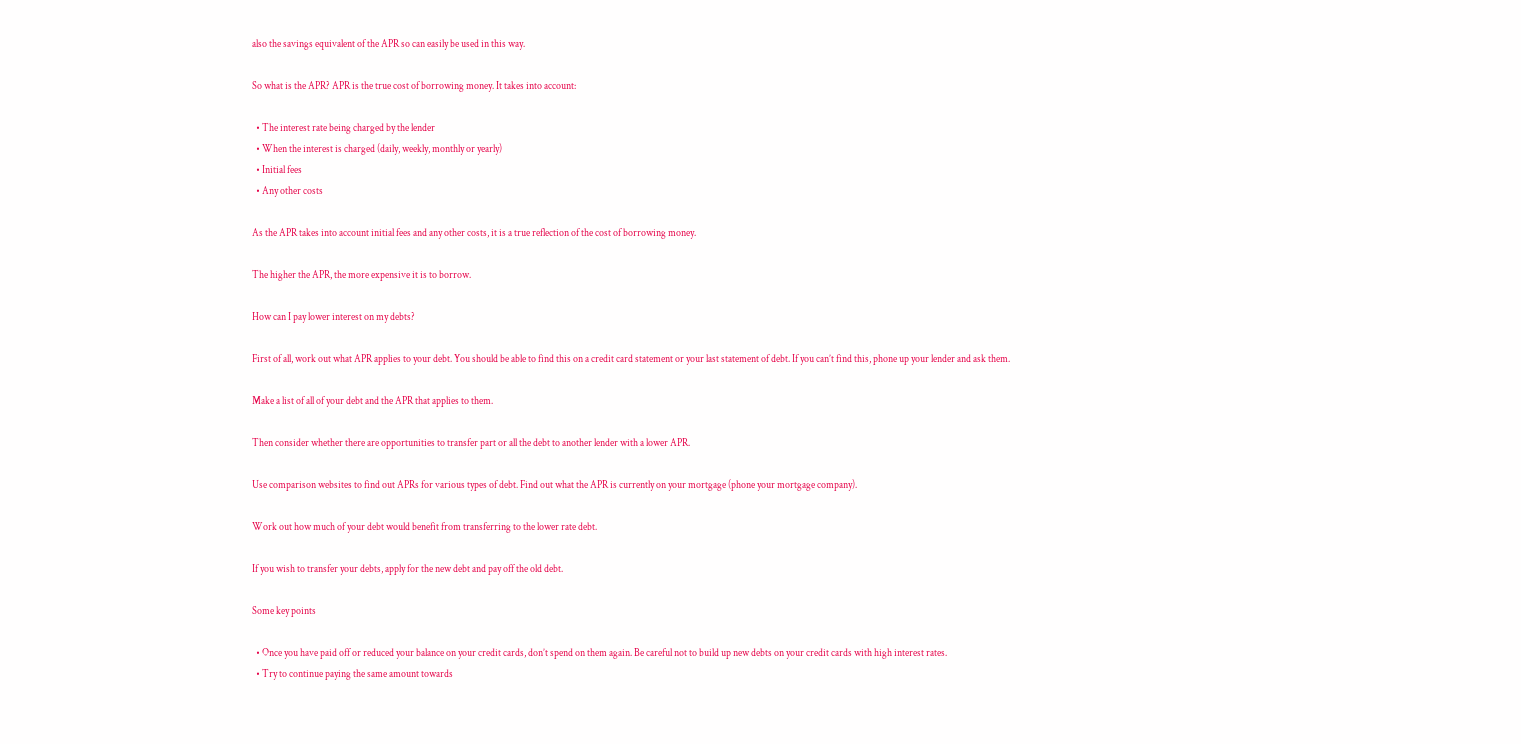also the savings equivalent of the APR so can easily be used in this way.

So what is the APR? APR is the true cost of borrowing money. It takes into account:

  • The interest rate being charged by the lender
  • When the interest is charged (daily, weekly, monthly or yearly)
  • Initial fees
  • Any other costs

As the APR takes into account initial fees and any other costs, it is a true reflection of the cost of borrowing money.

The higher the APR, the more expensive it is to borrow.

How can I pay lower interest on my debts?

First of all, work out what APR applies to your debt. You should be able to find this on a credit card statement or your last statement of debt. If you can’t find this, phone up your lender and ask them.

Make a list of all of your debt and the APR that applies to them.

Then consider whether there are opportunities to transfer part or all the debt to another lender with a lower APR.

Use comparison websites to find out APRs for various types of debt. Find out what the APR is currently on your mortgage (phone your mortgage company).

Work out how much of your debt would benefit from transferring to the lower rate debt.

If you wish to transfer your debts, apply for the new debt and pay off the old debt.

Some key points

  • Once you have paid off or reduced your balance on your credit cards, don’t spend on them again. Be careful not to build up new debts on your credit cards with high interest rates.
  • Try to continue paying the same amount towards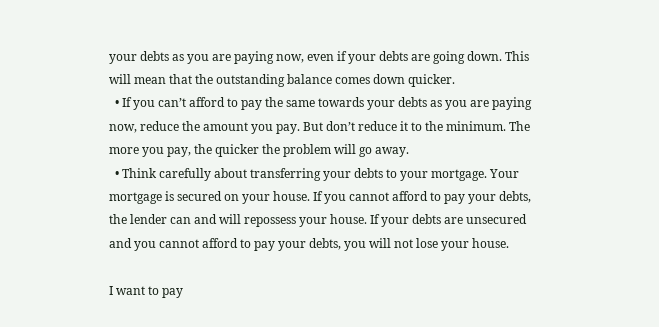your debts as you are paying now, even if your debts are going down. This will mean that the outstanding balance comes down quicker.
  • If you can’t afford to pay the same towards your debts as you are paying now, reduce the amount you pay. But don’t reduce it to the minimum. The more you pay, the quicker the problem will go away.
  • Think carefully about transferring your debts to your mortgage. Your mortgage is secured on your house. If you cannot afford to pay your debts, the lender can and will repossess your house. If your debts are unsecured and you cannot afford to pay your debts, you will not lose your house.

I want to pay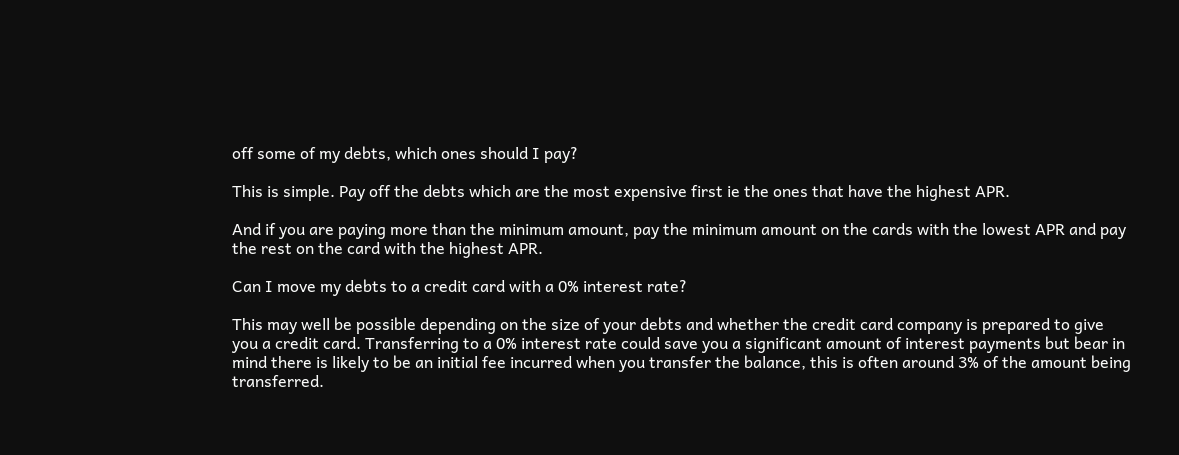off some of my debts, which ones should I pay?

This is simple. Pay off the debts which are the most expensive first ie the ones that have the highest APR.

And if you are paying more than the minimum amount, pay the minimum amount on the cards with the lowest APR and pay the rest on the card with the highest APR.

Can I move my debts to a credit card with a 0% interest rate?

This may well be possible depending on the size of your debts and whether the credit card company is prepared to give you a credit card. Transferring to a 0% interest rate could save you a significant amount of interest payments but bear in mind there is likely to be an initial fee incurred when you transfer the balance, this is often around 3% of the amount being transferred.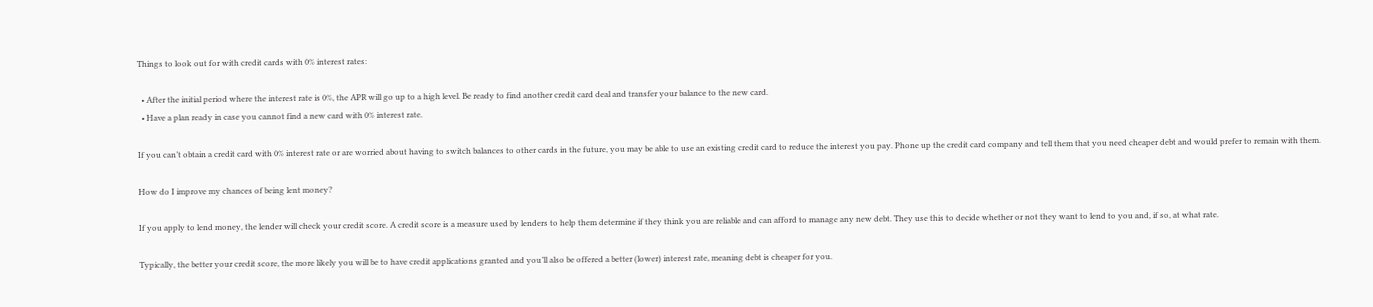Things to look out for with credit cards with 0% interest rates:

  • After the initial period where the interest rate is 0%, the APR will go up to a high level. Be ready to find another credit card deal and transfer your balance to the new card.
  • Have a plan ready in case you cannot find a new card with 0% interest rate.

If you can’t obtain a credit card with 0% interest rate or are worried about having to switch balances to other cards in the future, you may be able to use an existing credit card to reduce the interest you pay. Phone up the credit card company and tell them that you need cheaper debt and would prefer to remain with them.

How do I improve my chances of being lent money?

If you apply to lend money, the lender will check your credit score. A credit score is a measure used by lenders to help them determine if they think you are reliable and can afford to manage any new debt. They use this to decide whether or not they want to lend to you and, if so, at what rate.

Typically, the better your credit score, the more likely you will be to have credit applications granted and you’ll also be offered a better (lower) interest rate, meaning debt is cheaper for you.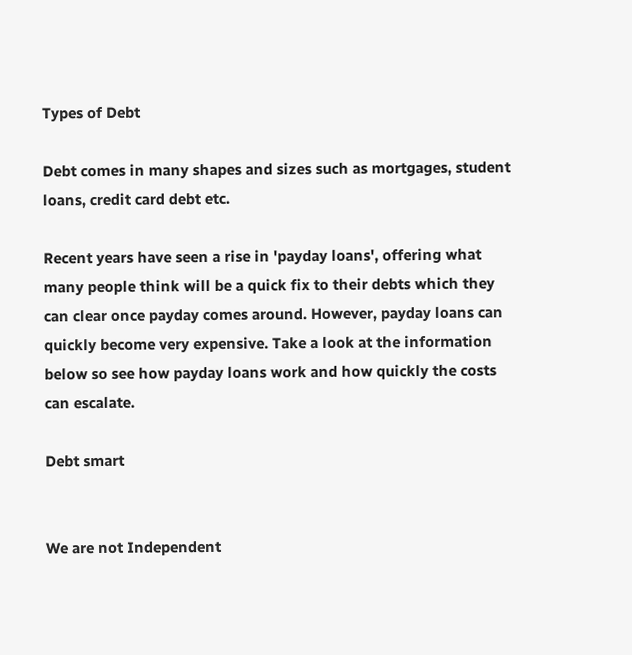Types of Debt

Debt comes in many shapes and sizes such as mortgages, student loans, credit card debt etc.

Recent years have seen a rise in 'payday loans', offering what many people think will be a quick fix to their debts which they can clear once payday comes around. However, payday loans can quickly become very expensive. Take a look at the information below so see how payday loans work and how quickly the costs can escalate.

Debt smart


We are not Independent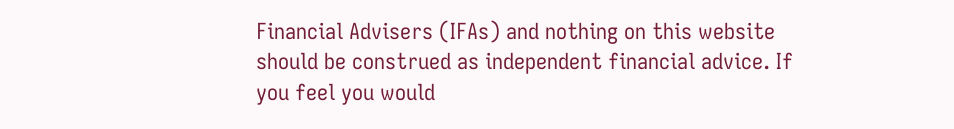Financial Advisers (IFAs) and nothing on this website should be construed as independent financial advice. If you feel you would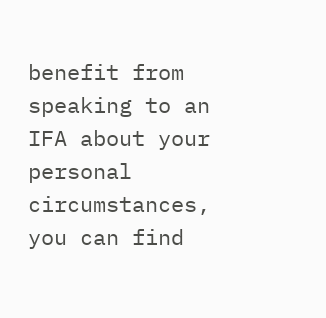benefit from speaking to an IFA about your personal circumstances, you can find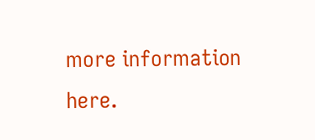more information here.